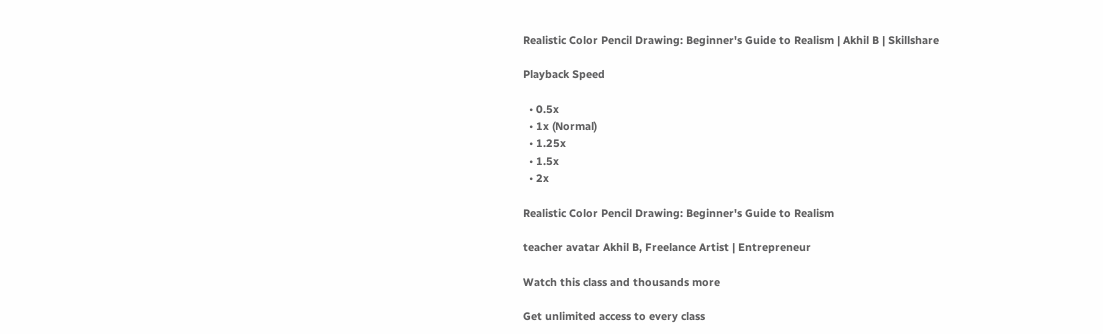Realistic Color Pencil Drawing: Beginner's Guide to Realism | Akhil B | Skillshare

Playback Speed

  • 0.5x
  • 1x (Normal)
  • 1.25x
  • 1.5x
  • 2x

Realistic Color Pencil Drawing: Beginner's Guide to Realism

teacher avatar Akhil B, Freelance Artist | Entrepreneur

Watch this class and thousands more

Get unlimited access to every class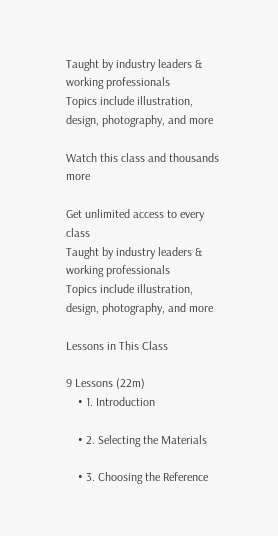Taught by industry leaders & working professionals
Topics include illustration, design, photography, and more

Watch this class and thousands more

Get unlimited access to every class
Taught by industry leaders & working professionals
Topics include illustration, design, photography, and more

Lessons in This Class

9 Lessons (22m)
    • 1. Introduction

    • 2. Selecting the Materials

    • 3. Choosing the Reference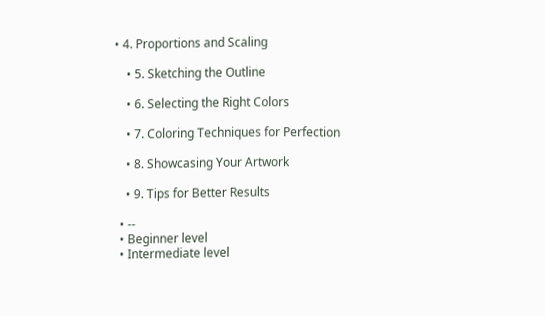• 4. Proportions and Scaling

    • 5. Sketching the Outline

    • 6. Selecting the Right Colors

    • 7. Coloring Techniques for Perfection

    • 8. Showcasing Your Artwork

    • 9. Tips for Better Results

  • --
  • Beginner level
  • Intermediate level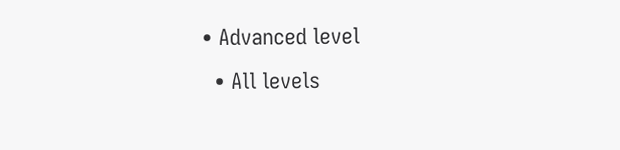• Advanced level
  • All levels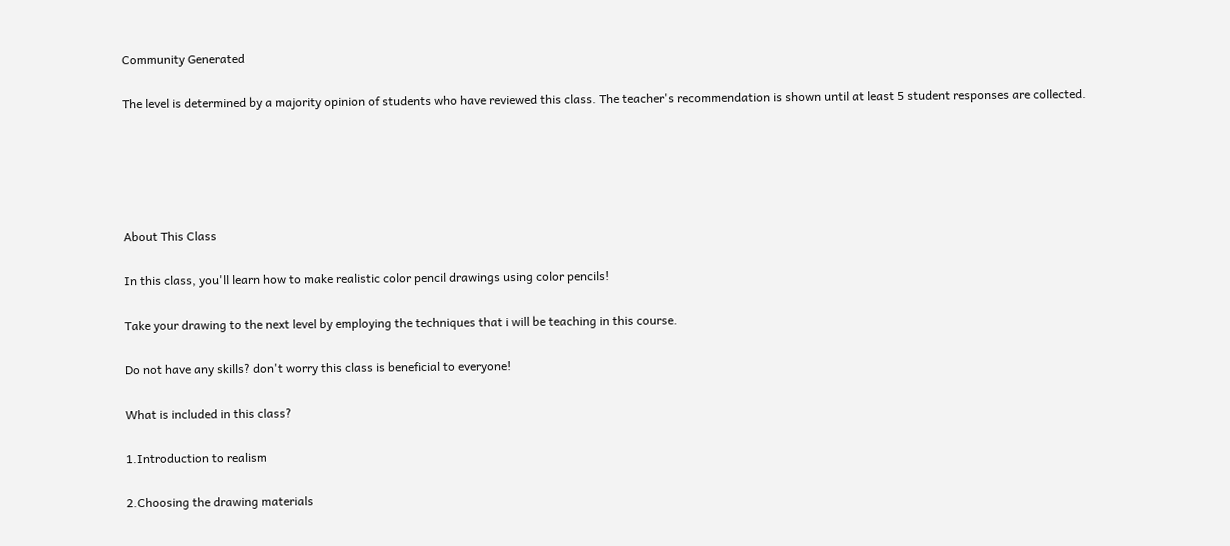Community Generated

The level is determined by a majority opinion of students who have reviewed this class. The teacher's recommendation is shown until at least 5 student responses are collected.





About This Class

In this class, you'll learn how to make realistic color pencil drawings using color pencils!

Take your drawing to the next level by employing the techniques that i will be teaching in this course.

Do not have any skills? don't worry this class is beneficial to everyone!

What is included in this class?

1.Introduction to realism

2.Choosing the drawing materials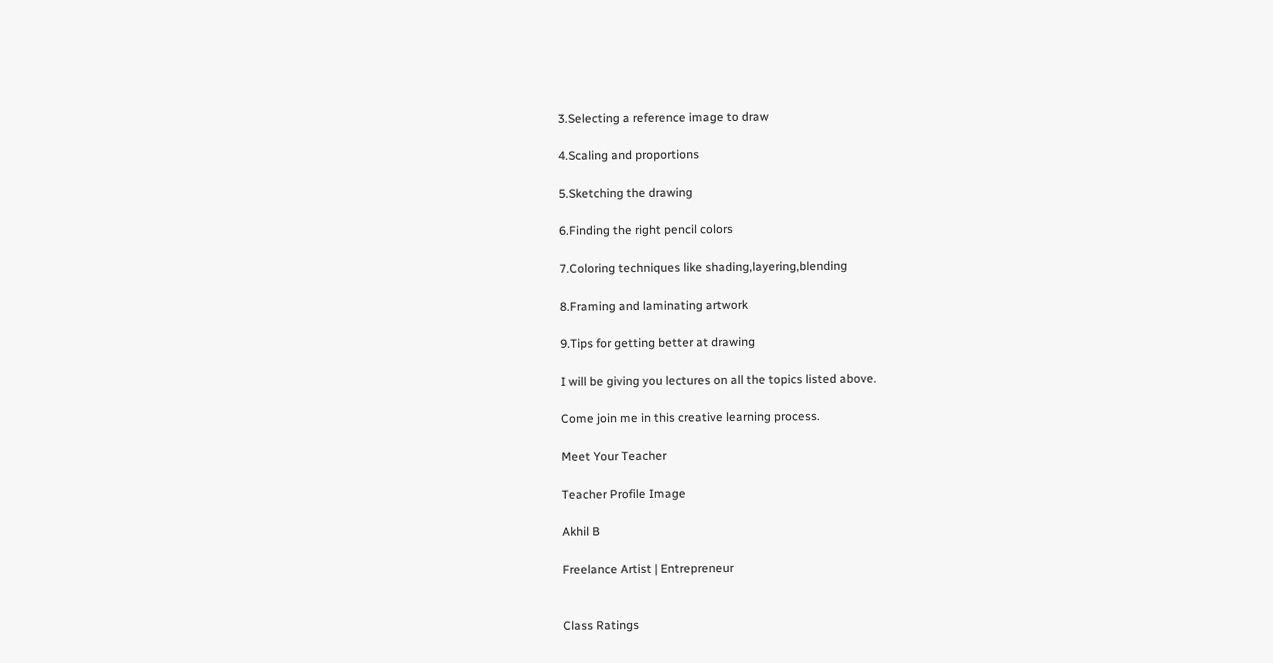3.Selecting a reference image to draw

4.Scaling and proportions

5.Sketching the drawing

6.Finding the right pencil colors

7.Coloring techniques like shading,layering,blending

8.Framing and laminating artwork

9.Tips for getting better at drawing

I will be giving you lectures on all the topics listed above.

Come join me in this creative learning process.

Meet Your Teacher

Teacher Profile Image

Akhil B

Freelance Artist | Entrepreneur


Class Ratings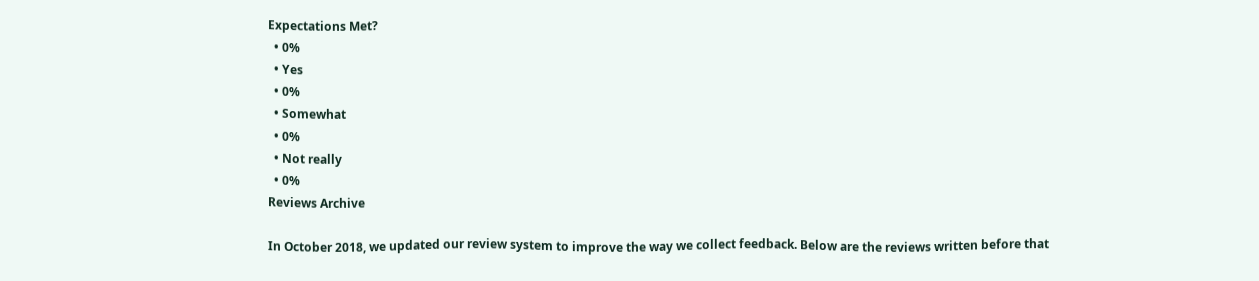Expectations Met?
  • 0%
  • Yes
  • 0%
  • Somewhat
  • 0%
  • Not really
  • 0%
Reviews Archive

In October 2018, we updated our review system to improve the way we collect feedback. Below are the reviews written before that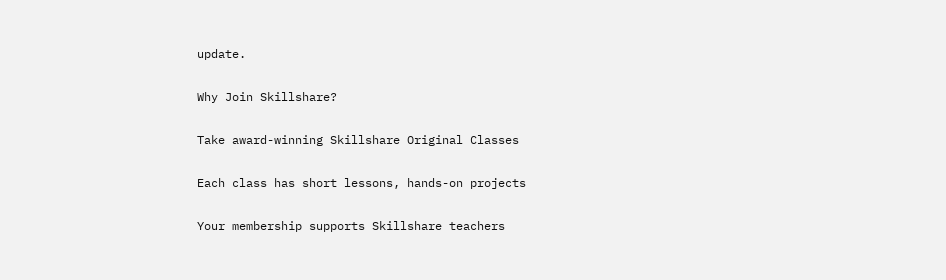update.

Why Join Skillshare?

Take award-winning Skillshare Original Classes

Each class has short lessons, hands-on projects

Your membership supports Skillshare teachers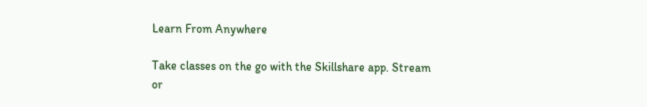Learn From Anywhere

Take classes on the go with the Skillshare app. Stream or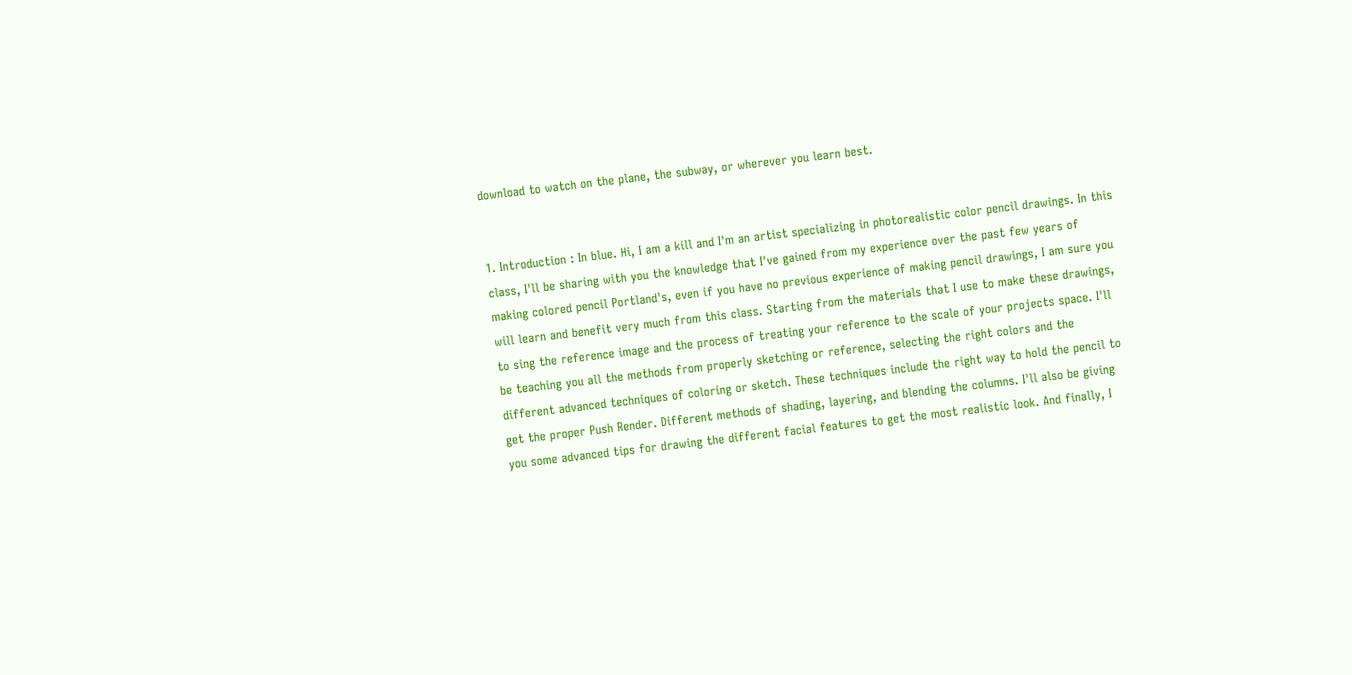download to watch on the plane, the subway, or wherever you learn best.


1. Introduction : In blue. Hi, I am a kill and I'm an artist specializing in photorealistic color pencil drawings. In this class, I'll be sharing with you the knowledge that I've gained from my experience over the past few years of making colored pencil Portland's, even if you have no previous experience of making pencil drawings, I am sure you will learn and benefit very much from this class. Starting from the materials that I use to make these drawings, to sing the reference image and the process of treating your reference to the scale of your projects space. I'll be teaching you all the methods from properly sketching or reference, selecting the right colors and the different advanced techniques of coloring or sketch. These techniques include the right way to hold the pencil to get the proper Push Render. Different methods of shading, layering, and blending the columns. I'll also be giving you some advanced tips for drawing the different facial features to get the most realistic look. And finally, I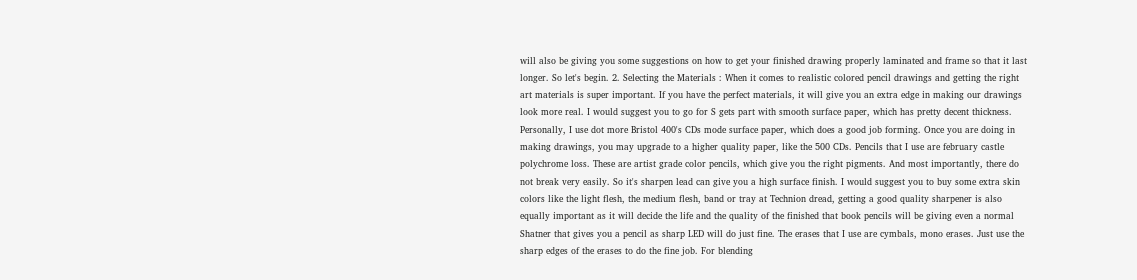will also be giving you some suggestions on how to get your finished drawing properly laminated and frame so that it last longer. So let's begin. 2. Selecting the Materials : When it comes to realistic colored pencil drawings and getting the right art materials is super important. If you have the perfect materials, it will give you an extra edge in making our drawings look more real. I would suggest you to go for S gets part with smooth surface paper, which has pretty decent thickness. Personally, I use dot more Bristol 400's CDs mode surface paper, which does a good job forming. Once you are doing in making drawings, you may upgrade to a higher quality paper, like the 500 CDs. Pencils that I use are february castle polychrome loss. These are artist grade color pencils, which give you the right pigments. And most importantly, there do not break very easily. So it's sharpen lead can give you a high surface finish. I would suggest you to buy some extra skin colors like the light flesh, the medium flesh, band or tray at Technion dread, getting a good quality sharpener is also equally important as it will decide the life and the quality of the finished that book pencils will be giving even a normal Shatner that gives you a pencil as sharp LED will do just fine. The erases that I use are cymbals, mono erases. Just use the sharp edges of the erases to do the fine job. For blending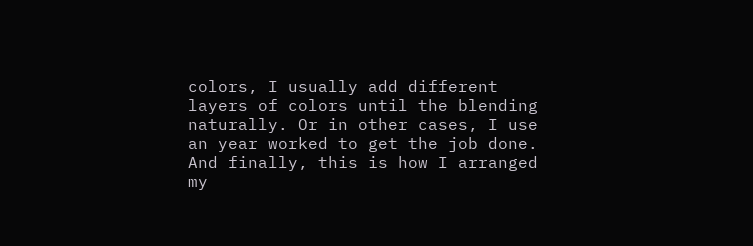colors, I usually add different layers of colors until the blending naturally. Or in other cases, I use an year worked to get the job done. And finally, this is how I arranged my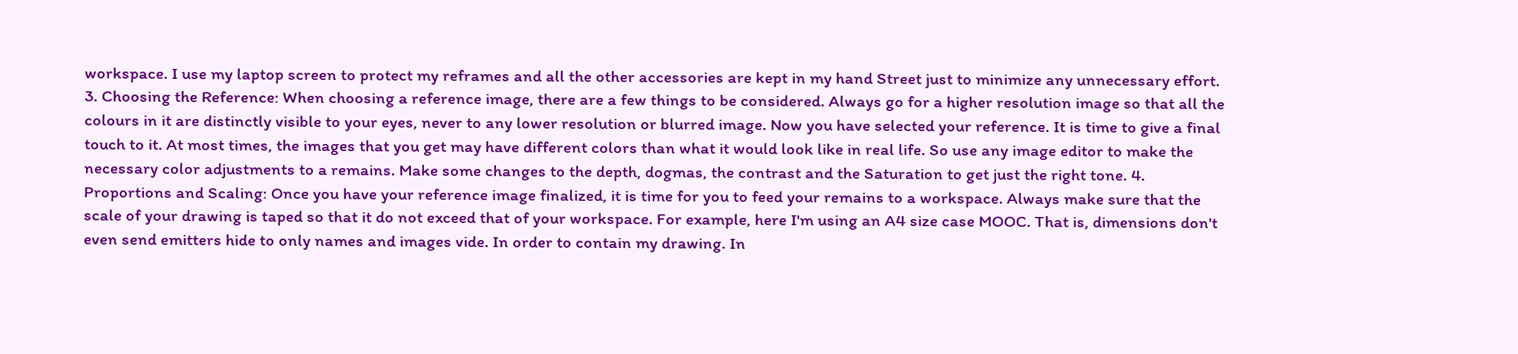workspace. I use my laptop screen to protect my reframes and all the other accessories are kept in my hand Street just to minimize any unnecessary effort. 3. Choosing the Reference: When choosing a reference image, there are a few things to be considered. Always go for a higher resolution image so that all the colours in it are distinctly visible to your eyes, never to any lower resolution or blurred image. Now you have selected your reference. It is time to give a final touch to it. At most times, the images that you get may have different colors than what it would look like in real life. So use any image editor to make the necessary color adjustments to a remains. Make some changes to the depth, dogmas, the contrast and the Saturation to get just the right tone. 4. Proportions and Scaling: Once you have your reference image finalized, it is time for you to feed your remains to a workspace. Always make sure that the scale of your drawing is taped so that it do not exceed that of your workspace. For example, here I'm using an A4 size case MOOC. That is, dimensions don't even send emitters hide to only names and images vide. In order to contain my drawing. In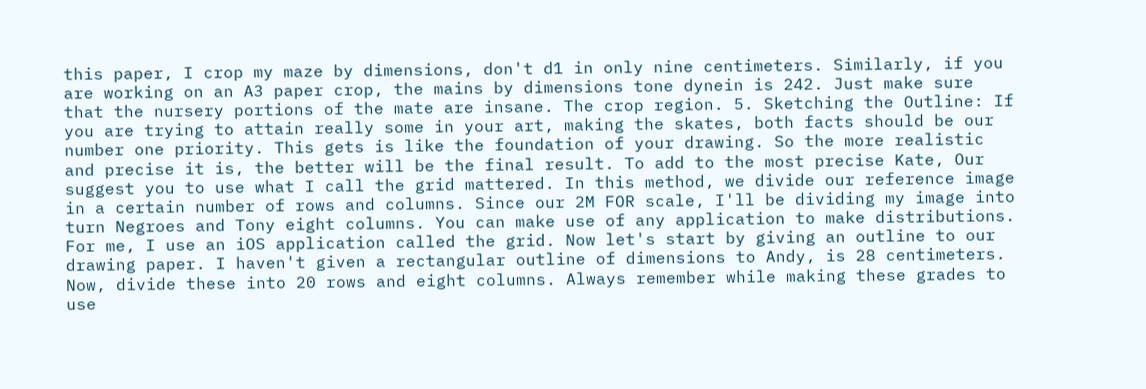this paper, I crop my maze by dimensions, don't d1 in only nine centimeters. Similarly, if you are working on an A3 paper crop, the mains by dimensions tone dynein is 242. Just make sure that the nursery portions of the mate are insane. The crop region. 5. Sketching the Outline: If you are trying to attain really some in your art, making the skates, both facts should be our number one priority. This gets is like the foundation of your drawing. So the more realistic and precise it is, the better will be the final result. To add to the most precise Kate, Our suggest you to use what I call the grid mattered. In this method, we divide our reference image in a certain number of rows and columns. Since our 2M FOR scale, I'll be dividing my image into turn Negroes and Tony eight columns. You can make use of any application to make distributions. For me, I use an iOS application called the grid. Now let's start by giving an outline to our drawing paper. I haven't given a rectangular outline of dimensions to Andy, is 28 centimeters. Now, divide these into 20 rows and eight columns. Always remember while making these grades to use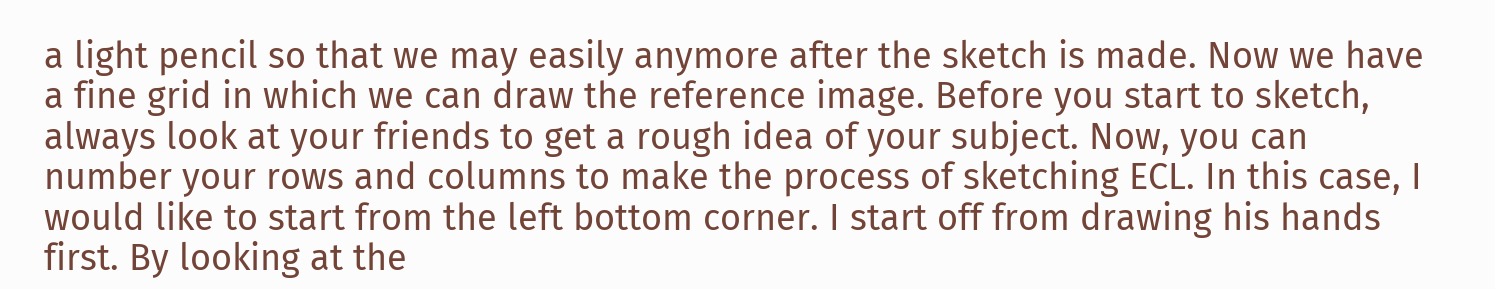a light pencil so that we may easily anymore after the sketch is made. Now we have a fine grid in which we can draw the reference image. Before you start to sketch, always look at your friends to get a rough idea of your subject. Now, you can number your rows and columns to make the process of sketching ECL. In this case, I would like to start from the left bottom corner. I start off from drawing his hands first. By looking at the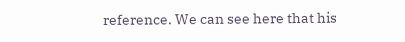reference. We can see here that his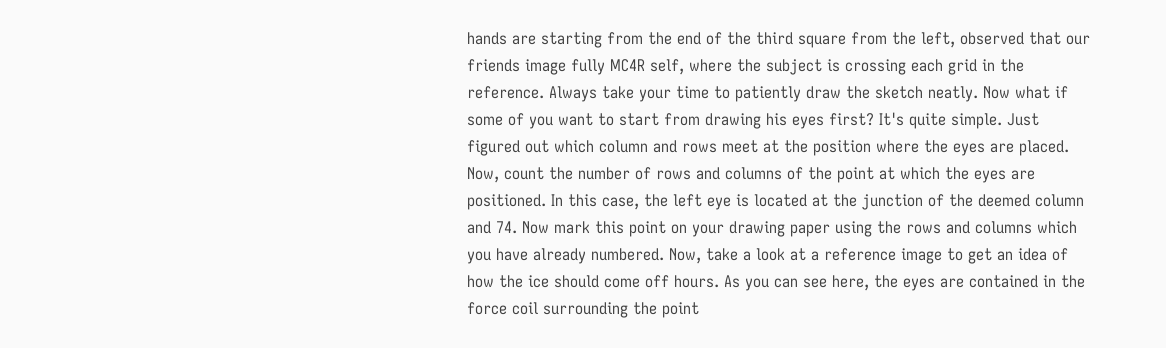hands are starting from the end of the third square from the left, observed that our friends image fully MC4R self, where the subject is crossing each grid in the reference. Always take your time to patiently draw the sketch neatly. Now what if some of you want to start from drawing his eyes first? It's quite simple. Just figured out which column and rows meet at the position where the eyes are placed. Now, count the number of rows and columns of the point at which the eyes are positioned. In this case, the left eye is located at the junction of the deemed column and 74. Now mark this point on your drawing paper using the rows and columns which you have already numbered. Now, take a look at a reference image to get an idea of how the ice should come off hours. As you can see here, the eyes are contained in the force coil surrounding the point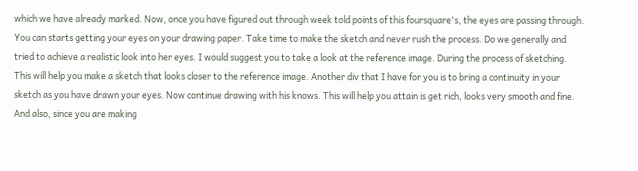which we have already marked. Now, once you have figured out through week told points of this foursquare's, the eyes are passing through. You can starts getting your eyes on your drawing paper. Take time to make the sketch and never rush the process. Do we generally and tried to achieve a realistic look into her eyes. I would suggest you to take a look at the reference image. During the process of sketching. This will help you make a sketch that looks closer to the reference image. Another div that I have for you is to bring a continuity in your sketch as you have drawn your eyes. Now continue drawing with his knows. This will help you attain is get rich, looks very smooth and fine. And also, since you are making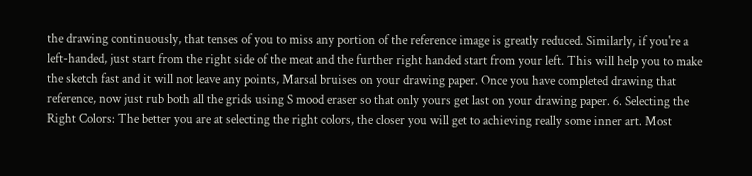the drawing continuously, that tenses of you to miss any portion of the reference image is greatly reduced. Similarly, if you're a left-handed, just start from the right side of the meat and the further right handed start from your left. This will help you to make the sketch fast and it will not leave any points, Marsal bruises on your drawing paper. Once you have completed drawing that reference, now just rub both all the grids using S mood eraser so that only yours get last on your drawing paper. 6. Selecting the Right Colors: The better you are at selecting the right colors, the closer you will get to achieving really some inner art. Most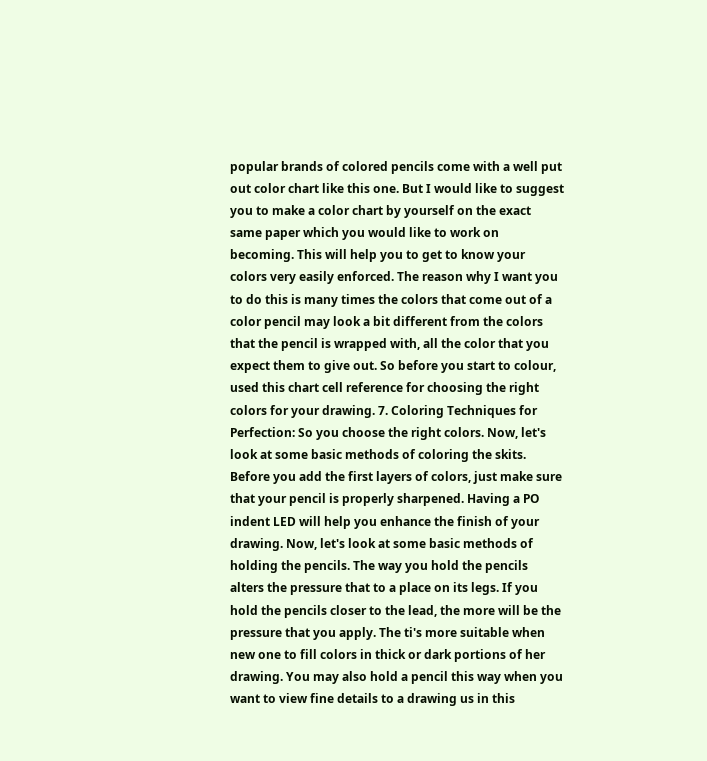popular brands of colored pencils come with a well put out color chart like this one. But I would like to suggest you to make a color chart by yourself on the exact same paper which you would like to work on becoming. This will help you to get to know your colors very easily enforced. The reason why I want you to do this is many times the colors that come out of a color pencil may look a bit different from the colors that the pencil is wrapped with, all the color that you expect them to give out. So before you start to colour, used this chart cell reference for choosing the right colors for your drawing. 7. Coloring Techniques for Perfection: So you choose the right colors. Now, let's look at some basic methods of coloring the skits. Before you add the first layers of colors, just make sure that your pencil is properly sharpened. Having a PO indent LED will help you enhance the finish of your drawing. Now, let's look at some basic methods of holding the pencils. The way you hold the pencils alters the pressure that to a place on its legs. If you hold the pencils closer to the lead, the more will be the pressure that you apply. The ti's more suitable when new one to fill colors in thick or dark portions of her drawing. You may also hold a pencil this way when you want to view fine details to a drawing us in this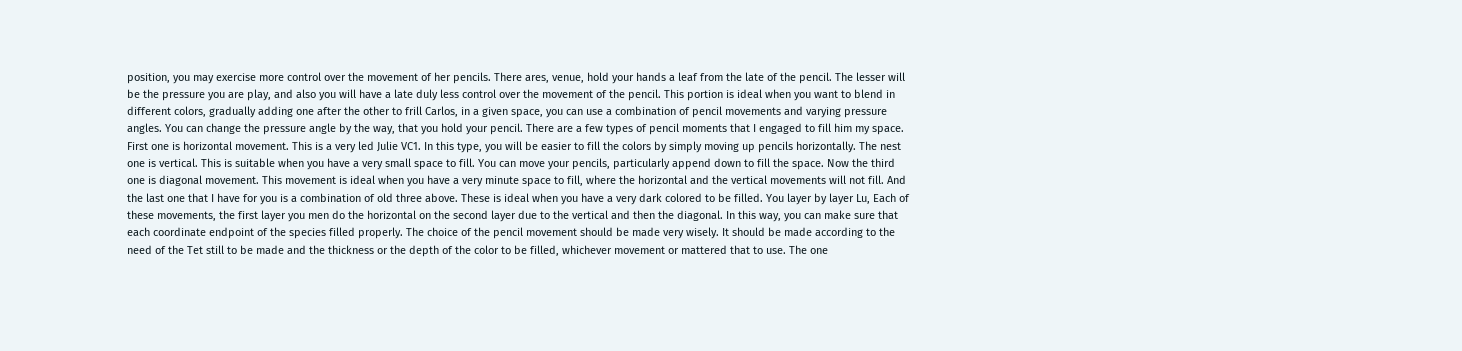position, you may exercise more control over the movement of her pencils. There ares, venue, hold your hands a leaf from the late of the pencil. The lesser will be the pressure you are play, and also you will have a late duly less control over the movement of the pencil. This portion is ideal when you want to blend in different colors, gradually adding one after the other to frill Carlos, in a given space, you can use a combination of pencil movements and varying pressure angles. You can change the pressure angle by the way, that you hold your pencil. There are a few types of pencil moments that I engaged to fill him my space. First one is horizontal movement. This is a very led Julie VC1. In this type, you will be easier to fill the colors by simply moving up pencils horizontally. The nest one is vertical. This is suitable when you have a very small space to fill. You can move your pencils, particularly append down to fill the space. Now the third one is diagonal movement. This movement is ideal when you have a very minute space to fill, where the horizontal and the vertical movements will not fill. And the last one that I have for you is a combination of old three above. These is ideal when you have a very dark colored to be filled. You layer by layer Lu, Each of these movements, the first layer you men do the horizontal on the second layer due to the vertical and then the diagonal. In this way, you can make sure that each coordinate endpoint of the species filled properly. The choice of the pencil movement should be made very wisely. It should be made according to the need of the Tet still to be made and the thickness or the depth of the color to be filled, whichever movement or mattered that to use. The one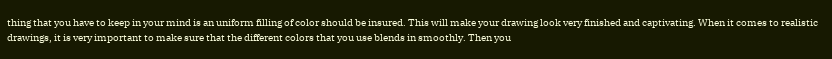thing that you have to keep in your mind is an uniform filling of color should be insured. This will make your drawing look very finished and captivating. When it comes to realistic drawings, it is very important to make sure that the different colors that you use blends in smoothly. Then you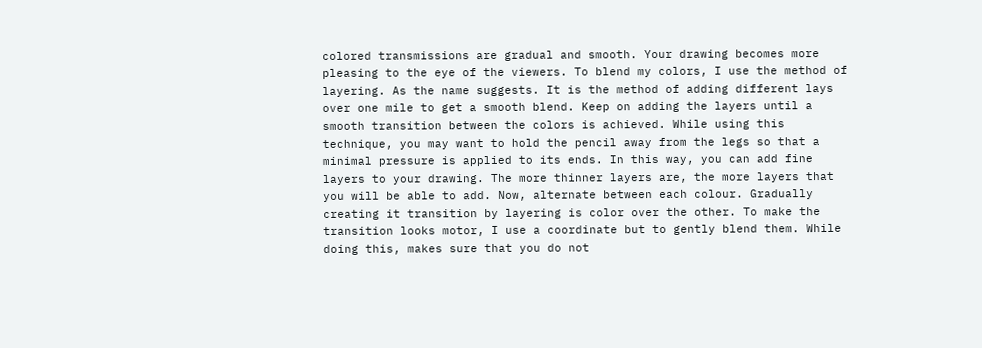colored transmissions are gradual and smooth. Your drawing becomes more pleasing to the eye of the viewers. To blend my colors, I use the method of layering. As the name suggests. It is the method of adding different lays over one mile to get a smooth blend. Keep on adding the layers until a smooth transition between the colors is achieved. While using this technique, you may want to hold the pencil away from the legs so that a minimal pressure is applied to its ends. In this way, you can add fine layers to your drawing. The more thinner layers are, the more layers that you will be able to add. Now, alternate between each colour. Gradually creating it transition by layering is color over the other. To make the transition looks motor, I use a coordinate but to gently blend them. While doing this, makes sure that you do not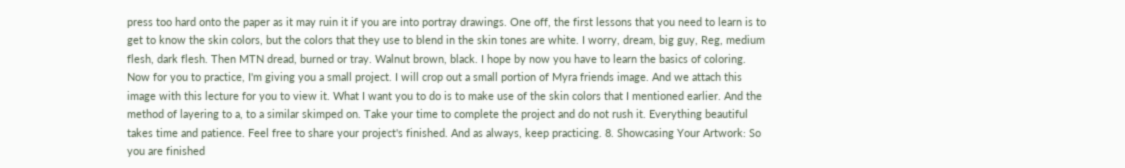press too hard onto the paper as it may ruin it if you are into portray drawings. One off, the first lessons that you need to learn is to get to know the skin colors, but the colors that they use to blend in the skin tones are white. I worry, dream, big guy, Reg, medium flesh, dark flesh. Then MTN dread, burned or tray. Walnut brown, black. I hope by now you have to learn the basics of coloring. Now for you to practice, I'm giving you a small project. I will crop out a small portion of Myra friends image. And we attach this image with this lecture for you to view it. What I want you to do is to make use of the skin colors that I mentioned earlier. And the method of layering to a, to a similar skimped on. Take your time to complete the project and do not rush it. Everything beautiful takes time and patience. Feel free to share your project's finished. And as always, keep practicing. 8. Showcasing Your Artwork: So you are finished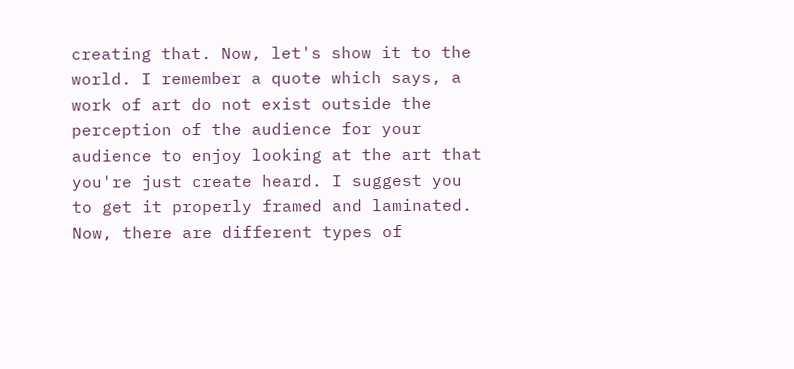creating that. Now, let's show it to the world. I remember a quote which says, a work of art do not exist outside the perception of the audience for your audience to enjoy looking at the art that you're just create heard. I suggest you to get it properly framed and laminated. Now, there are different types of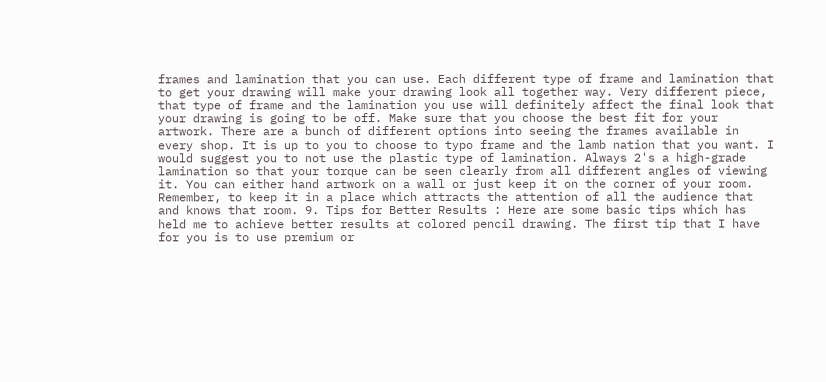frames and lamination that you can use. Each different type of frame and lamination that to get your drawing will make your drawing look all together way. Very different piece, that type of frame and the lamination you use will definitely affect the final look that your drawing is going to be off. Make sure that you choose the best fit for your artwork. There are a bunch of different options into seeing the frames available in every shop. It is up to you to choose to typo frame and the lamb nation that you want. I would suggest you to not use the plastic type of lamination. Always 2's a high-grade lamination so that your torque can be seen clearly from all different angles of viewing it. You can either hand artwork on a wall or just keep it on the corner of your room. Remember, to keep it in a place which attracts the attention of all the audience that and knows that room. 9. Tips for Better Results : Here are some basic tips which has held me to achieve better results at colored pencil drawing. The first tip that I have for you is to use premium or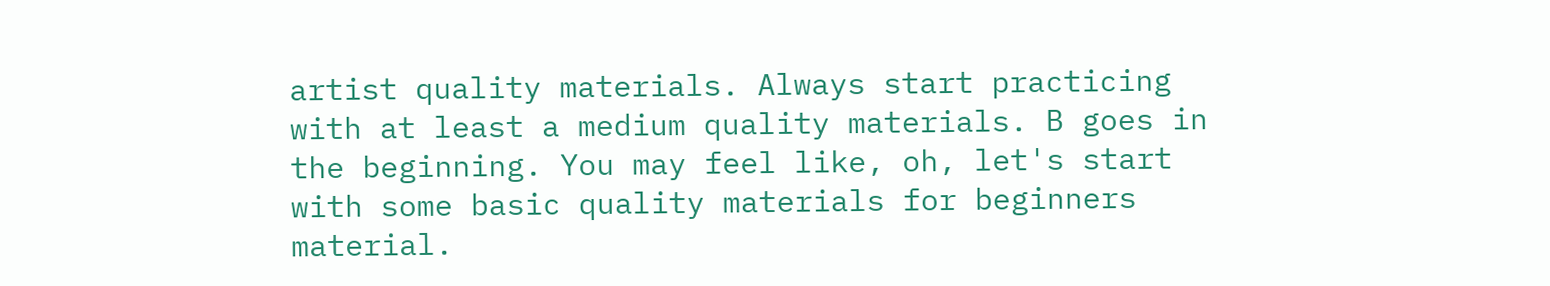artist quality materials. Always start practicing with at least a medium quality materials. B goes in the beginning. You may feel like, oh, let's start with some basic quality materials for beginners material.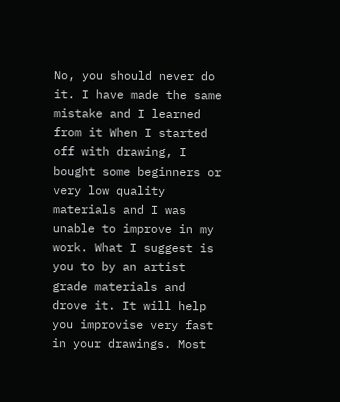No, you should never do it. I have made the same mistake and I learned from it When I started off with drawing, I bought some beginners or very low quality materials and I was unable to improve in my work. What I suggest is you to by an artist grade materials and drove it. It will help you improvise very fast in your drawings. Most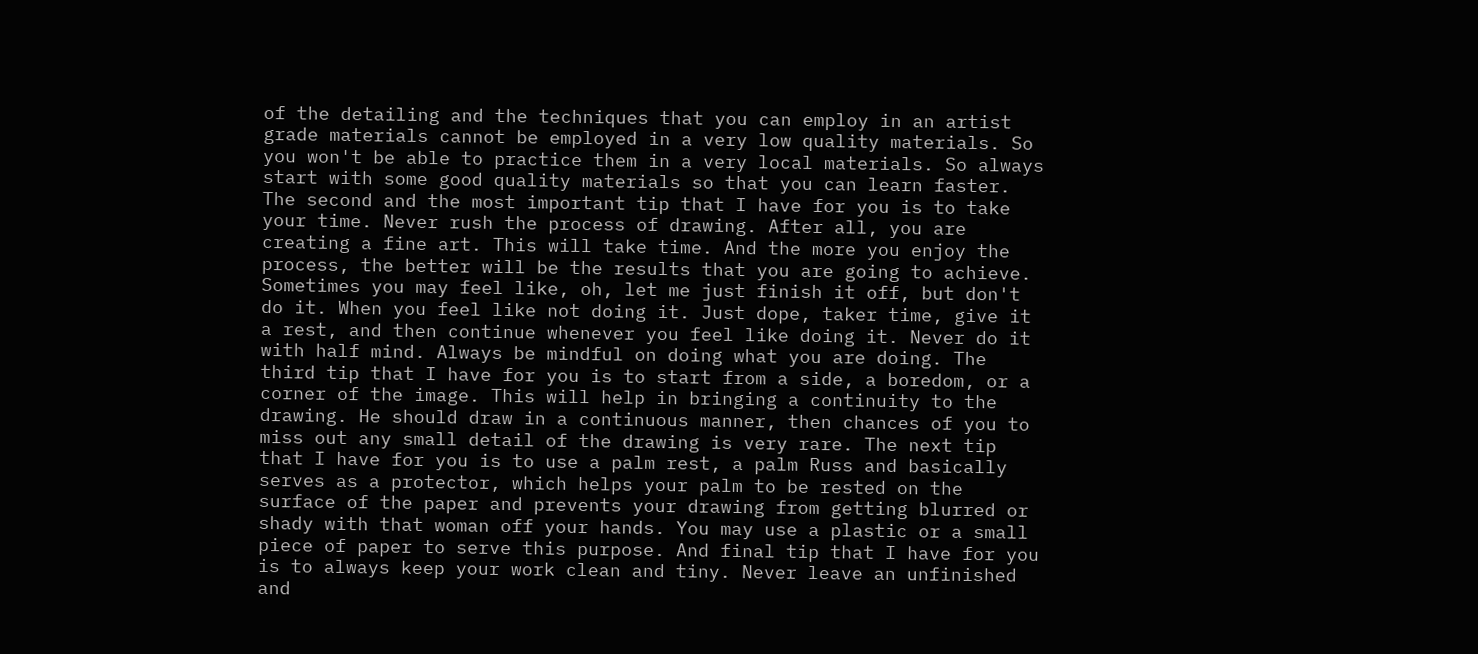of the detailing and the techniques that you can employ in an artist grade materials cannot be employed in a very low quality materials. So you won't be able to practice them in a very local materials. So always start with some good quality materials so that you can learn faster. The second and the most important tip that I have for you is to take your time. Never rush the process of drawing. After all, you are creating a fine art. This will take time. And the more you enjoy the process, the better will be the results that you are going to achieve. Sometimes you may feel like, oh, let me just finish it off, but don't do it. When you feel like not doing it. Just dope, taker time, give it a rest, and then continue whenever you feel like doing it. Never do it with half mind. Always be mindful on doing what you are doing. The third tip that I have for you is to start from a side, a boredom, or a corner of the image. This will help in bringing a continuity to the drawing. He should draw in a continuous manner, then chances of you to miss out any small detail of the drawing is very rare. The next tip that I have for you is to use a palm rest, a palm Russ and basically serves as a protector, which helps your palm to be rested on the surface of the paper and prevents your drawing from getting blurred or shady with that woman off your hands. You may use a plastic or a small piece of paper to serve this purpose. And final tip that I have for you is to always keep your work clean and tiny. Never leave an unfinished and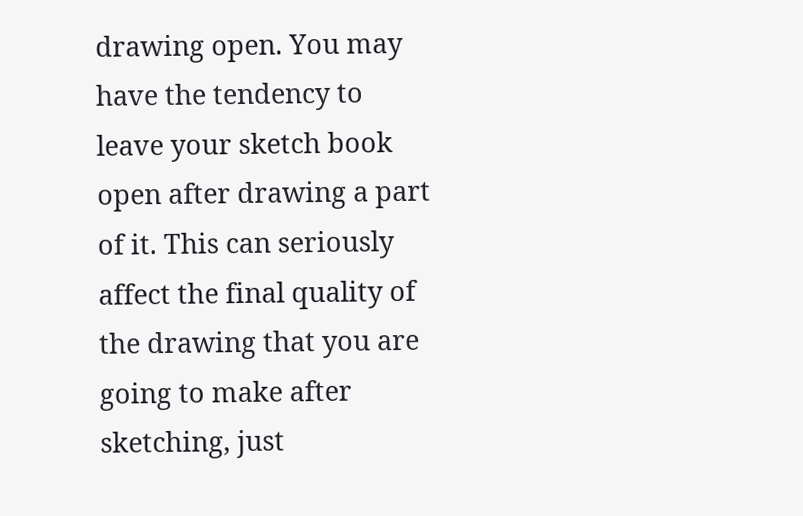drawing open. You may have the tendency to leave your sketch book open after drawing a part of it. This can seriously affect the final quality of the drawing that you are going to make after sketching, just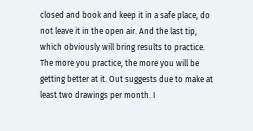closed and book and keep it in a safe place, do not leave it in the open air. And the last tip, which obviously will bring results to practice. The more you practice, the more you will be getting better at it. Out suggests due to make at least two drawings per month. I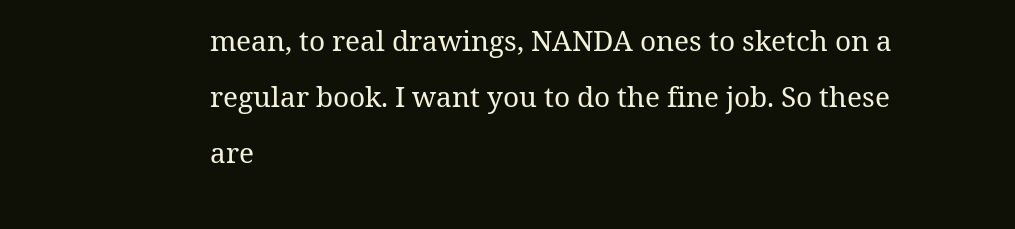mean, to real drawings, NANDA ones to sketch on a regular book. I want you to do the fine job. So these are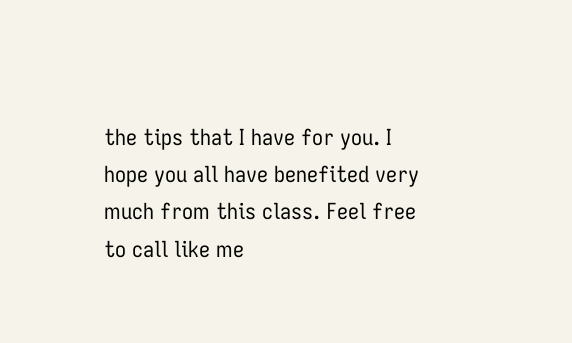the tips that I have for you. I hope you all have benefited very much from this class. Feel free to call like me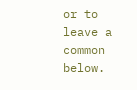or to leave a common below.